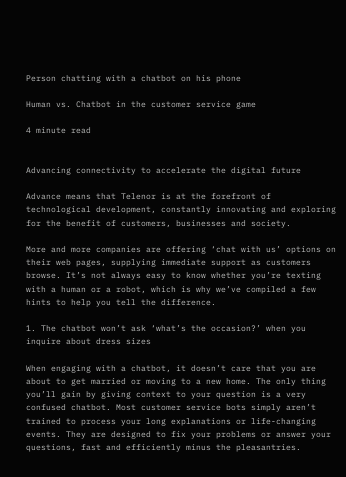Person chatting with a chatbot on his phone

Human vs. Chatbot in the customer service game

4 minute read


Advancing connectivity to accelerate the digital future

Advance means that Telenor is at the forefront of technological development, constantly innovating and exploring for the benefit of customers, businesses and society.

More and more companies are offering ‘chat with us’ options on their web pages, supplying immediate support as customers browse. It’s not always easy to know whether you’re texting with a human or a robot, which is why we’ve compiled a few hints to help you tell the difference.

1. The chatbot won’t ask ‘what’s the occasion?’ when you inquire about dress sizes

When engaging with a chatbot, it doesn’t care that you are about to get married or moving to a new home. The only thing you’ll gain by giving context to your question is a very confused chatbot. Most customer service bots simply aren’t trained to process your long explanations or life-changing events. They are designed to fix your problems or answer your questions, fast and efficiently minus the pleasantries.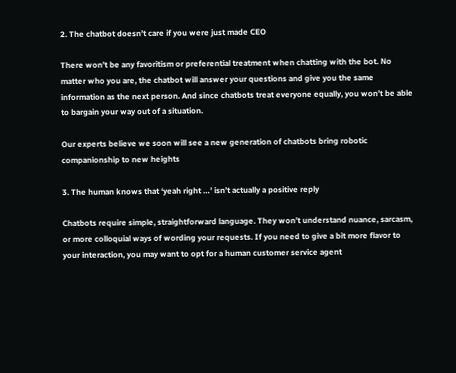2. The chatbot doesn’t care if you were just made CEO

There won’t be any favoritism or preferential treatment when chatting with the bot. No matter who you are, the chatbot will answer your questions and give you the same information as the next person. And since chatbots treat everyone equally, you won’t be able to bargain your way out of a situation.

Our experts believe we soon will see a new generation of chatbots bring robotic companionship to new heights

3. The human knows that ‘yeah right …’ isn’t actually a positive reply

Chatbots require simple, straightforward language. They won’t understand nuance, sarcasm, or more colloquial ways of wording your requests. If you need to give a bit more flavor to your interaction, you may want to opt for a human customer service agent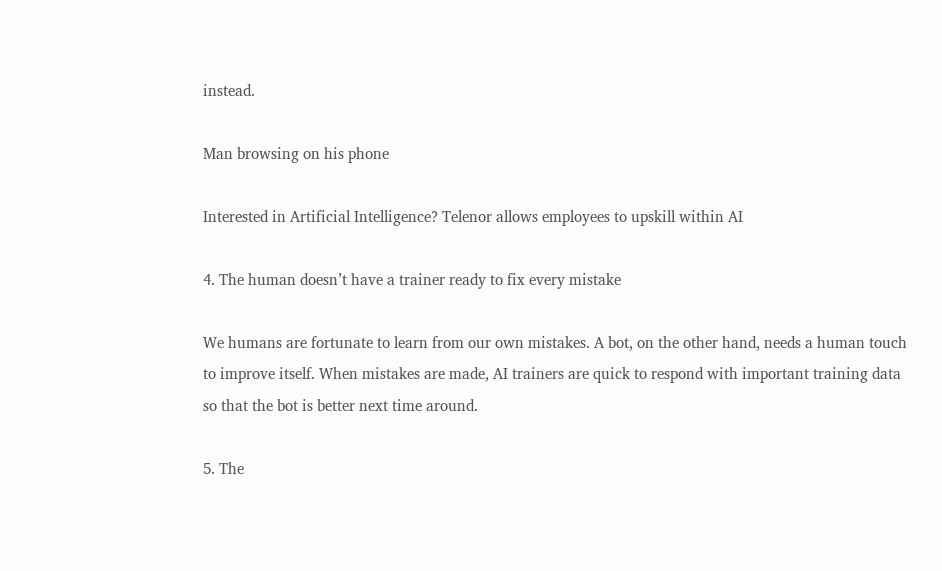instead.

Man browsing on his phone

Interested in Artificial Intelligence? Telenor allows employees to upskill within AI

4. The human doesn’t have a trainer ready to fix every mistake

We humans are fortunate to learn from our own mistakes. A bot, on the other hand, needs a human touch to improve itself. When mistakes are made, AI trainers are quick to respond with important training data so that the bot is better next time around.

5. The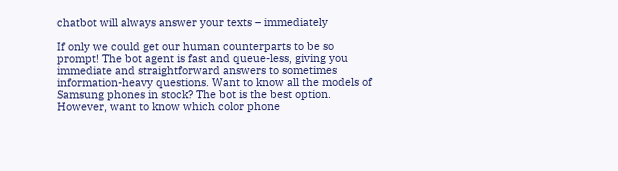chatbot will always answer your texts – immediately

If only we could get our human counterparts to be so prompt! The bot agent is fast and queue-less, giving you immediate and straightforward answers to sometimes information-heavy questions. Want to know all the models of Samsung phones in stock? The bot is the best option. However, want to know which color phone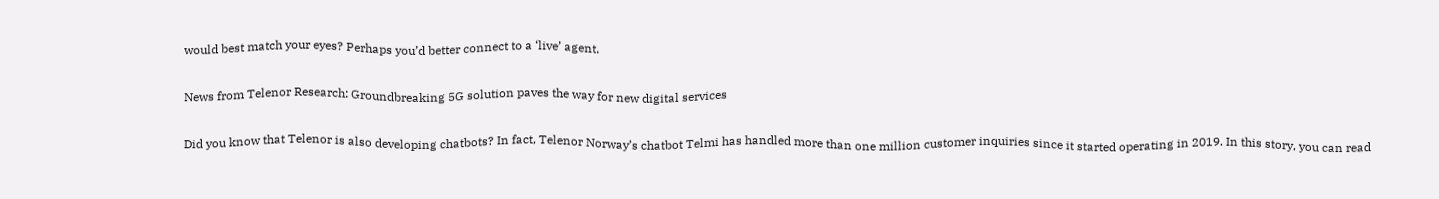would best match your eyes? Perhaps you’d better connect to a ‘live’ agent.

News from Telenor Research: Groundbreaking 5G solution paves the way for new digital services

Did you know that Telenor is also developing chatbots? In fact, Telenor Norway’s chatbot Telmi has handled more than one million customer inquiries since it started operating in 2019. In this story, you can read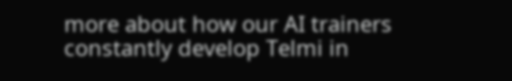more about how our AI trainers constantly develop Telmi in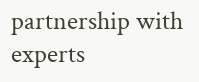partnership with experts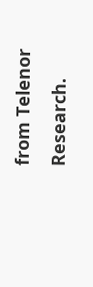from Telenor Research.